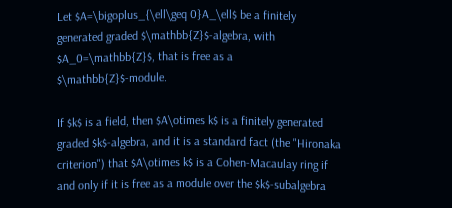Let $A=\bigoplus_{\ell\geq 0}A_\ell$ be a finitely generated graded $\mathbb{Z}$-algebra, with $A_0=\mathbb{Z}$, that is free as a $\mathbb{Z}$-module.

If $k$ is a field, then $A\otimes k$ is a finitely generated graded $k$-algebra, and it is a standard fact (the "Hironaka criterion") that $A\otimes k$ is a Cohen-Macaulay ring if and only if it is free as a module over the $k$-subalgebra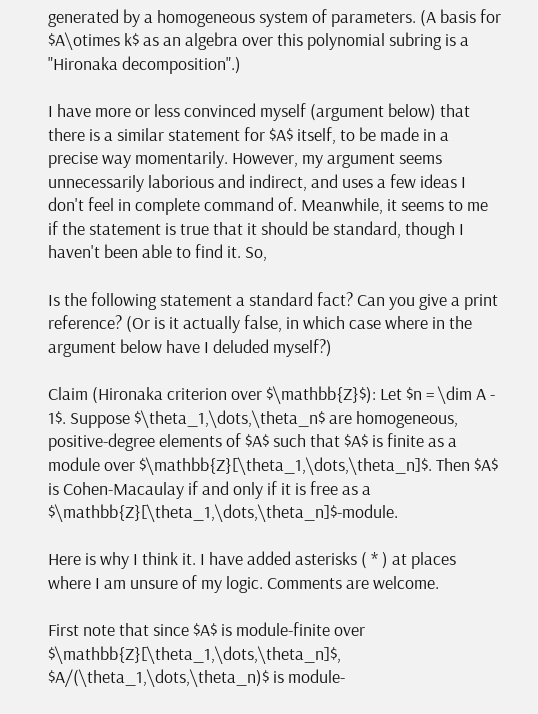generated by a homogeneous system of parameters. (A basis for $A\otimes k$ as an algebra over this polynomial subring is a "Hironaka decomposition".)

I have more or less convinced myself (argument below) that there is a similar statement for $A$ itself, to be made in a precise way momentarily. However, my argument seems unnecessarily laborious and indirect, and uses a few ideas I don't feel in complete command of. Meanwhile, it seems to me if the statement is true that it should be standard, though I haven't been able to find it. So,

Is the following statement a standard fact? Can you give a print reference? (Or is it actually false, in which case where in the argument below have I deluded myself?)

Claim (Hironaka criterion over $\mathbb{Z}$): Let $n = \dim A - 1$. Suppose $\theta_1,\dots,\theta_n$ are homogeneous, positive-degree elements of $A$ such that $A$ is finite as a module over $\mathbb{Z}[\theta_1,\dots,\theta_n]$. Then $A$ is Cohen-Macaulay if and only if it is free as a $\mathbb{Z}[\theta_1,\dots,\theta_n]$-module.

Here is why I think it. I have added asterisks ( * ) at places where I am unsure of my logic. Comments are welcome.

First note that since $A$ is module-finite over $\mathbb{Z}[\theta_1,\dots,\theta_n]$, $A/(\theta_1,\dots,\theta_n)$ is module-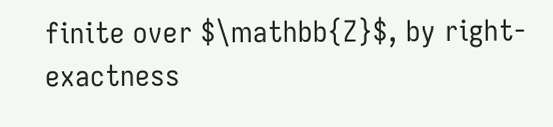finite over $\mathbb{Z}$, by right-exactness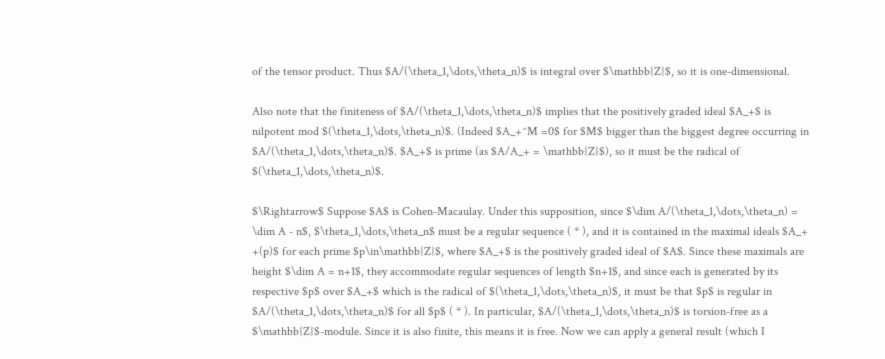of the tensor product. Thus $A/(\theta_1,\dots,\theta_n)$ is integral over $\mathbb{Z}$, so it is one-dimensional.

Also note that the finiteness of $A/(\theta_1,\dots,\theta_n)$ implies that the positively graded ideal $A_+$ is nilpotent mod $(\theta_1,\dots,\theta_n)$. (Indeed $A_+^M =0$ for $M$ bigger than the biggest degree occurring in $A/(\theta_1,\dots,\theta_n)$. $A_+$ is prime (as $A/A_+ = \mathbb{Z}$), so it must be the radical of $(\theta_1,\dots,\theta_n)$.

$\Rightarrow$ Suppose $A$ is Cohen-Macaulay. Under this supposition, since $\dim A/(\theta_1,\dots,\theta_n) = \dim A - n$, $\theta_1,\dots,\theta_n$ must be a regular sequence ( * ), and it is contained in the maximal ideals $A_+ +(p)$ for each prime $p\in\mathbb{Z}$, where $A_+$ is the positively graded ideal of $A$. Since these maximals are height $\dim A = n+1$, they accommodate regular sequences of length $n+1$, and since each is generated by its respective $p$ over $A_+$ which is the radical of $(\theta_1,\dots,\theta_n)$, it must be that $p$ is regular in $A/(\theta_1,\dots,\theta_n)$ for all $p$ ( * ). In particular, $A/(\theta_1,\dots,\theta_n)$ is torsion-free as a $\mathbb{Z}$-module. Since it is also finite, this means it is free. Now we can apply a general result (which I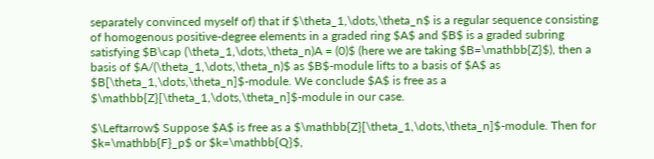separately convinced myself of) that if $\theta_1,\dots,\theta_n$ is a regular sequence consisting of homogenous positive-degree elements in a graded ring $A$ and $B$ is a graded subring satisfying $B\cap (\theta_1,\dots,\theta_n)A = (0)$ (here we are taking $B=\mathbb{Z}$), then a basis of $A/(\theta_1,\dots,\theta_n)$ as $B$-module lifts to a basis of $A$ as $B[\theta_1,\dots,\theta_n]$-module. We conclude $A$ is free as a $\mathbb{Z}[\theta_1,\dots,\theta_n]$-module in our case.

$\Leftarrow$ Suppose $A$ is free as a $\mathbb{Z}[\theta_1,\dots,\theta_n]$-module. Then for $k=\mathbb{F}_p$ or $k=\mathbb{Q}$,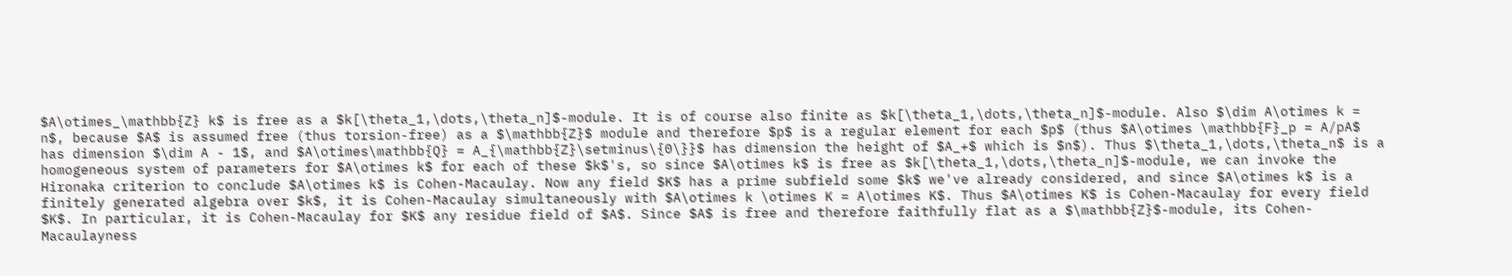$A\otimes_\mathbb{Z} k$ is free as a $k[\theta_1,\dots,\theta_n]$-module. It is of course also finite as $k[\theta_1,\dots,\theta_n]$-module. Also $\dim A\otimes k = n$, because $A$ is assumed free (thus torsion-free) as a $\mathbb{Z}$ module and therefore $p$ is a regular element for each $p$ (thus $A\otimes \mathbb{F}_p = A/pA$ has dimension $\dim A - 1$, and $A\otimes\mathbb{Q} = A_{\mathbb{Z}\setminus\{0\}}$ has dimension the height of $A_+$ which is $n$). Thus $\theta_1,\dots,\theta_n$ is a homogeneous system of parameters for $A\otimes k$ for each of these $k$'s, so since $A\otimes k$ is free as $k[\theta_1,\dots,\theta_n]$-module, we can invoke the Hironaka criterion to conclude $A\otimes k$ is Cohen-Macaulay. Now any field $K$ has a prime subfield some $k$ we've already considered, and since $A\otimes k$ is a finitely generated algebra over $k$, it is Cohen-Macaulay simultaneously with $A\otimes k \otimes K = A\otimes K$. Thus $A\otimes K$ is Cohen-Macaulay for every field $K$. In particular, it is Cohen-Macaulay for $K$ any residue field of $A$. Since $A$ is free and therefore faithfully flat as a $\mathbb{Z}$-module, its Cohen-Macaulayness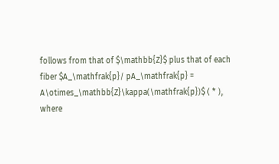follows from that of $\mathbb{Z}$ plus that of each fiber $A_\mathfrak{p}/ pA_\mathfrak{p} = A\otimes_\mathbb{Z}\kappa(\mathfrak{p})$ ( * ), where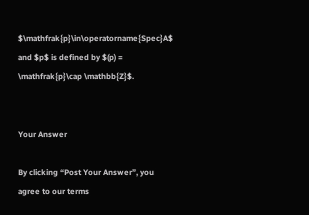$\mathfrak{p}\in\operatorname{Spec}A$ and $p$ is defined by $(p) = \mathfrak{p}\cap \mathbb{Z}$.


Your Answer

By clicking “Post Your Answer”, you agree to our terms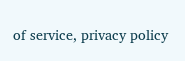of service, privacy policy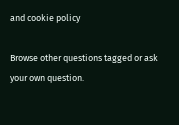and cookie policy

Browse other questions tagged or ask your own question.